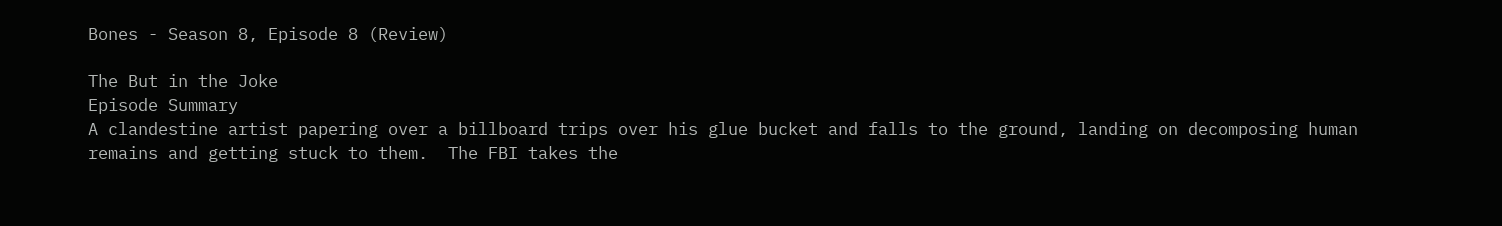Bones - Season 8, Episode 8 (Review)

The But in the Joke
Episode Summary
A clandestine artist papering over a billboard trips over his glue bucket and falls to the ground, landing on decomposing human remains and getting stuck to them.  The FBI takes the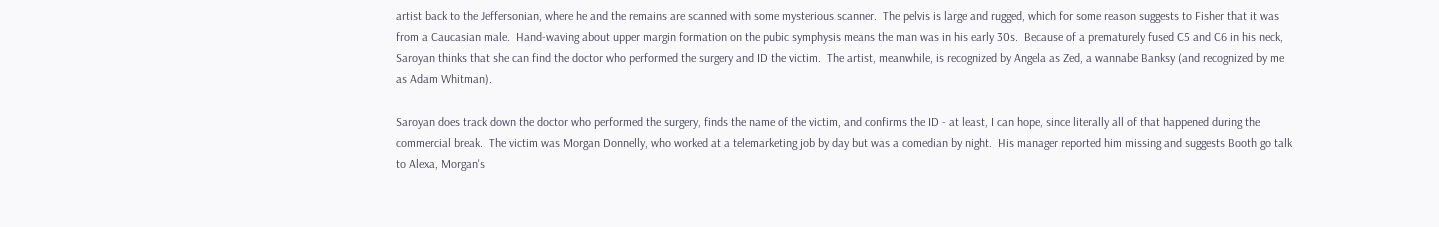artist back to the Jeffersonian, where he and the remains are scanned with some mysterious scanner.  The pelvis is large and rugged, which for some reason suggests to Fisher that it was from a Caucasian male.  Hand-waving about upper margin formation on the pubic symphysis means the man was in his early 30s.  Because of a prematurely fused C5 and C6 in his neck, Saroyan thinks that she can find the doctor who performed the surgery and ID the victim.  The artist, meanwhile, is recognized by Angela as Zed, a wannabe Banksy (and recognized by me as Adam Whitman).

Saroyan does track down the doctor who performed the surgery, finds the name of the victim, and confirms the ID - at least, I can hope, since literally all of that happened during the commercial break.  The victim was Morgan Donnelly, who worked at a telemarketing job by day but was a comedian by night.  His manager reported him missing and suggests Booth go talk to Alexa, Morgan's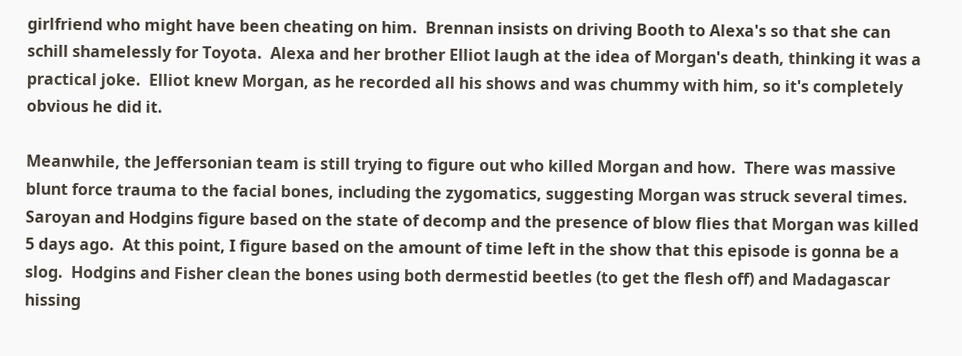girlfriend who might have been cheating on him.  Brennan insists on driving Booth to Alexa's so that she can schill shamelessly for Toyota.  Alexa and her brother Elliot laugh at the idea of Morgan's death, thinking it was a practical joke.  Elliot knew Morgan, as he recorded all his shows and was chummy with him, so it's completely obvious he did it.

Meanwhile, the Jeffersonian team is still trying to figure out who killed Morgan and how.  There was massive blunt force trauma to the facial bones, including the zygomatics, suggesting Morgan was struck several times.  Saroyan and Hodgins figure based on the state of decomp and the presence of blow flies that Morgan was killed 5 days ago.  At this point, I figure based on the amount of time left in the show that this episode is gonna be a slog.  Hodgins and Fisher clean the bones using both dermestid beetles (to get the flesh off) and Madagascar hissing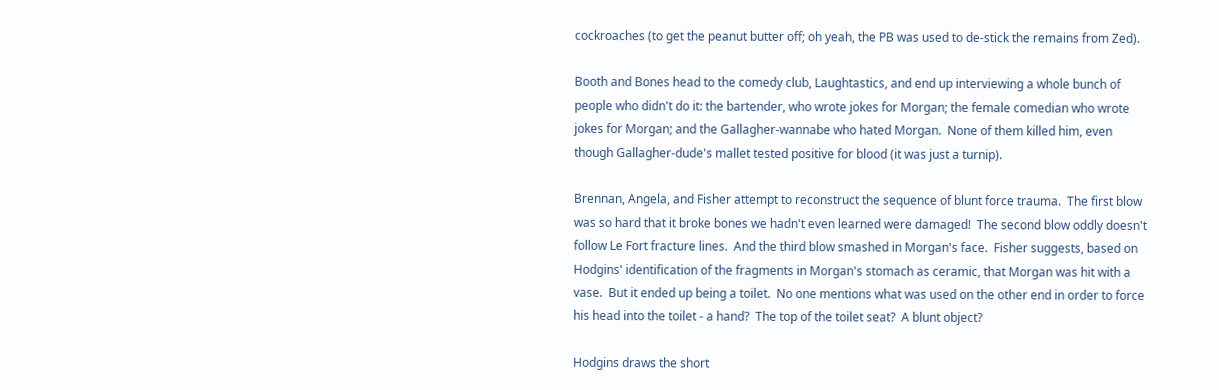cockroaches (to get the peanut butter off; oh yeah, the PB was used to de-stick the remains from Zed).

Booth and Bones head to the comedy club, Laughtastics, and end up interviewing a whole bunch of people who didn't do it: the bartender, who wrote jokes for Morgan; the female comedian who wrote jokes for Morgan; and the Gallagher-wannabe who hated Morgan.  None of them killed him, even though Gallagher-dude's mallet tested positive for blood (it was just a turnip).

Brennan, Angela, and Fisher attempt to reconstruct the sequence of blunt force trauma.  The first blow was so hard that it broke bones we hadn't even learned were damaged!  The second blow oddly doesn't follow Le Fort fracture lines.  And the third blow smashed in Morgan's face.  Fisher suggests, based on Hodgins' identification of the fragments in Morgan's stomach as ceramic, that Morgan was hit with a vase.  But it ended up being a toilet.  No one mentions what was used on the other end in order to force his head into the toilet - a hand?  The top of the toilet seat?  A blunt object?

Hodgins draws the short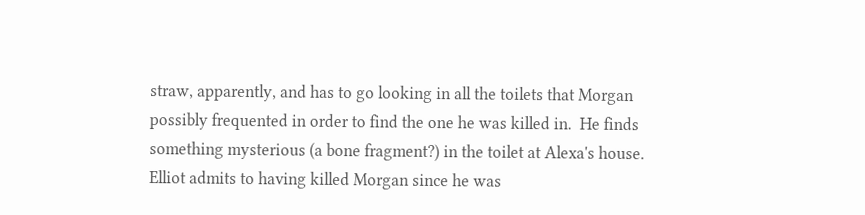straw, apparently, and has to go looking in all the toilets that Morgan possibly frequented in order to find the one he was killed in.  He finds something mysterious (a bone fragment?) in the toilet at Alexa's house.  Elliot admits to having killed Morgan since he was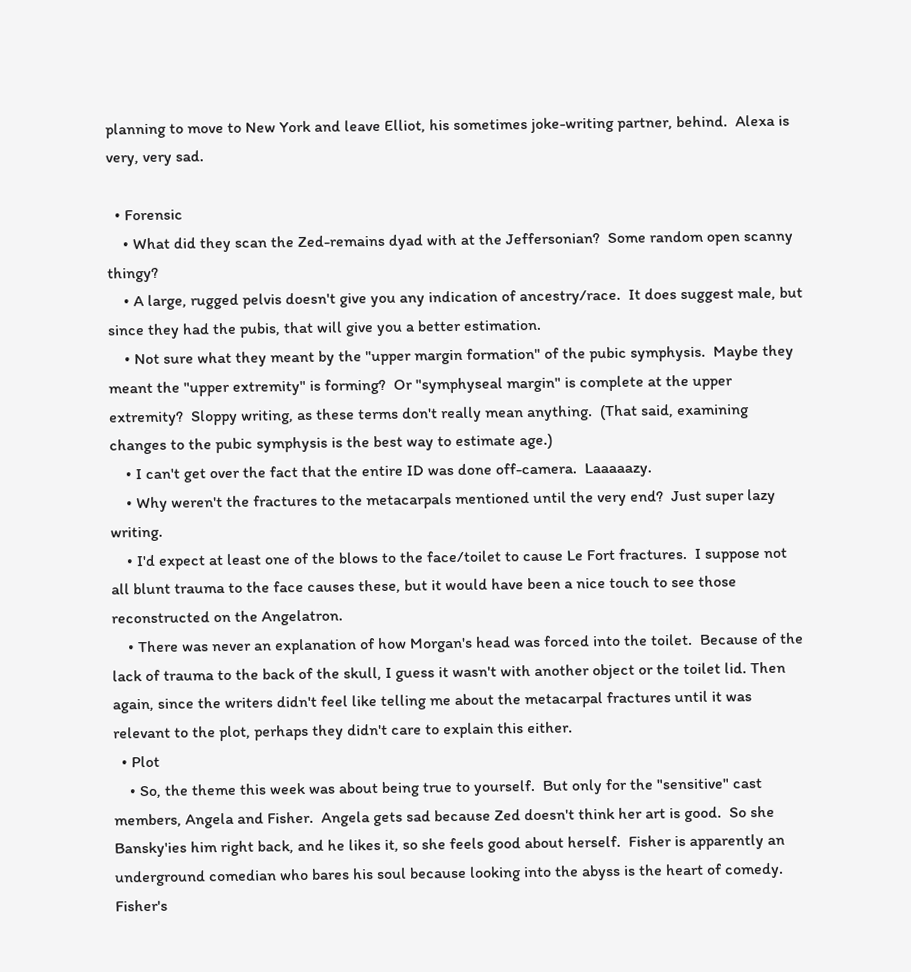planning to move to New York and leave Elliot, his sometimes joke-writing partner, behind.  Alexa is very, very sad.

  • Forensic
    • What did they scan the Zed-remains dyad with at the Jeffersonian?  Some random open scanny thingy?
    • A large, rugged pelvis doesn't give you any indication of ancestry/race.  It does suggest male, but since they had the pubis, that will give you a better estimation.
    • Not sure what they meant by the "upper margin formation" of the pubic symphysis.  Maybe they meant the "upper extremity" is forming?  Or "symphyseal margin" is complete at the upper extremity?  Sloppy writing, as these terms don't really mean anything.  (That said, examining changes to the pubic symphysis is the best way to estimate age.)
    • I can't get over the fact that the entire ID was done off-camera.  Laaaaazy.
    • Why weren't the fractures to the metacarpals mentioned until the very end?  Just super lazy writing.
    • I'd expect at least one of the blows to the face/toilet to cause Le Fort fractures.  I suppose not all blunt trauma to the face causes these, but it would have been a nice touch to see those reconstructed on the Angelatron.
    • There was never an explanation of how Morgan's head was forced into the toilet.  Because of the lack of trauma to the back of the skull, I guess it wasn't with another object or the toilet lid. Then again, since the writers didn't feel like telling me about the metacarpal fractures until it was relevant to the plot, perhaps they didn't care to explain this either.
  • Plot
    • So, the theme this week was about being true to yourself.  But only for the "sensitive" cast members, Angela and Fisher.  Angela gets sad because Zed doesn't think her art is good.  So she Bansky'ies him right back, and he likes it, so she feels good about herself.  Fisher is apparently an underground comedian who bares his soul because looking into the abyss is the heart of comedy.  Fisher's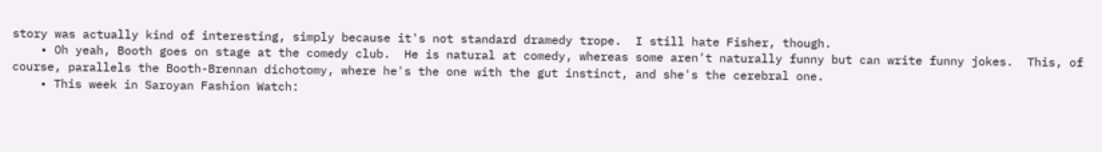story was actually kind of interesting, simply because it's not standard dramedy trope.  I still hate Fisher, though.
    • Oh yeah, Booth goes on stage at the comedy club.  He is natural at comedy, whereas some aren't naturally funny but can write funny jokes.  This, of course, parallels the Booth-Brennan dichotomy, where he's the one with the gut instinct, and she's the cerebral one.
    • This week in Saroyan Fashion Watch: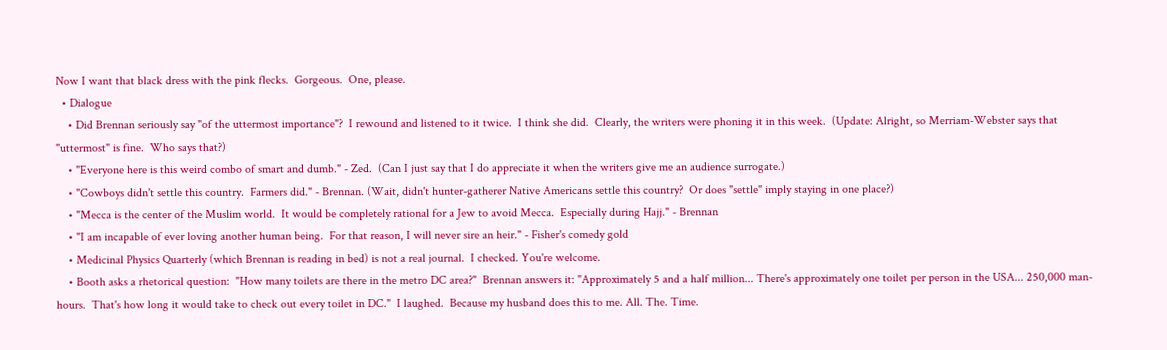Now I want that black dress with the pink flecks.  Gorgeous.  One, please.
  • Dialogue
    • Did Brennan seriously say "of the uttermost importance"?  I rewound and listened to it twice.  I think she did.  Clearly, the writers were phoning it in this week.  (Update: Alright, so Merriam-Webster says that "uttermost" is fine.  Who says that?)
    • "Everyone here is this weird combo of smart and dumb." - Zed.  (Can I just say that I do appreciate it when the writers give me an audience surrogate.)
    • "Cowboys didn't settle this country.  Farmers did." - Brennan. (Wait, didn't hunter-gatherer Native Americans settle this country?  Or does "settle" imply staying in one place?)
    • "Mecca is the center of the Muslim world.  It would be completely rational for a Jew to avoid Mecca.  Especially during Hajj." - Brennan
    • "I am incapable of ever loving another human being.  For that reason, I will never sire an heir." - Fisher's comedy gold
    • Medicinal Physics Quarterly (which Brennan is reading in bed) is not a real journal.  I checked. You're welcome.
    • Booth asks a rhetorical question:  "How many toilets are there in the metro DC area?"  Brennan answers it: "Approximately 5 and a half million... There's approximately one toilet per person in the USA... 250,000 man-hours.  That's how long it would take to check out every toilet in DC."  I laughed.  Because my husband does this to me. All. The. Time.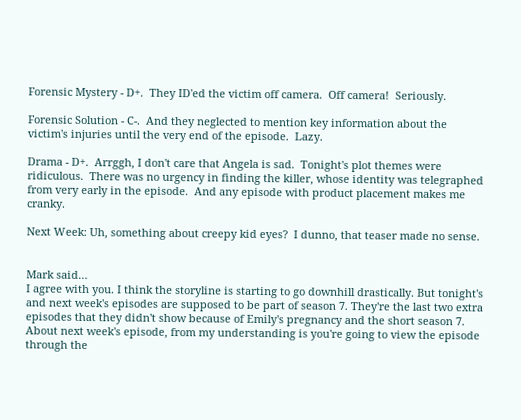Forensic Mystery - D+.  They ID'ed the victim off camera.  Off camera!  Seriously.

Forensic Solution - C-.  And they neglected to mention key information about the victim's injuries until the very end of the episode.  Lazy.

Drama - D+.  Arrggh, I don't care that Angela is sad.  Tonight's plot themes were ridiculous.  There was no urgency in finding the killer, whose identity was telegraphed from very early in the episode.  And any episode with product placement makes me cranky.

Next Week: Uh, something about creepy kid eyes?  I dunno, that teaser made no sense.


Mark said…
I agree with you. I think the storyline is starting to go downhill drastically. But tonight's and next week's episodes are supposed to be part of season 7. They're the last two extra episodes that they didn't show because of Emily's pregnancy and the short season 7. About next week's episode, from my understanding is you're going to view the episode through the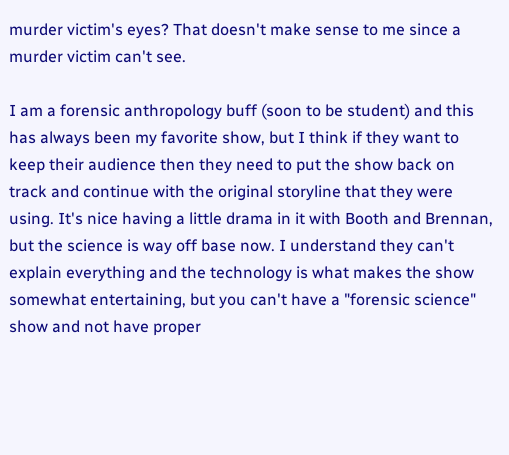murder victim's eyes? That doesn't make sense to me since a murder victim can't see.

I am a forensic anthropology buff (soon to be student) and this has always been my favorite show, but I think if they want to keep their audience then they need to put the show back on track and continue with the original storyline that they were using. It's nice having a little drama in it with Booth and Brennan, but the science is way off base now. I understand they can't explain everything and the technology is what makes the show somewhat entertaining, but you can't have a "forensic science" show and not have proper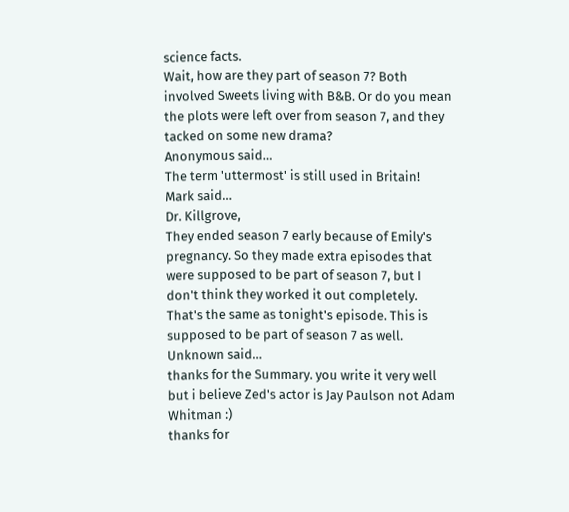science facts.
Wait, how are they part of season 7? Both involved Sweets living with B&B. Or do you mean the plots were left over from season 7, and they tacked on some new drama?
Anonymous said…
The term 'uttermost' is still used in Britain!
Mark said…
Dr. Killgrove,
They ended season 7 early because of Emily's pregnancy. So they made extra episodes that were supposed to be part of season 7, but I don't think they worked it out completely. That's the same as tonight's episode. This is supposed to be part of season 7 as well.
Unknown said…
thanks for the Summary. you write it very well but i believe Zed's actor is Jay Paulson not Adam Whitman :)
thanks for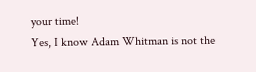your time!
Yes, I know Adam Whitman is not the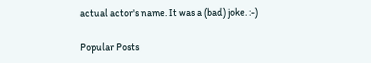actual actor's name. It was a (bad) joke. :-)

Popular Posts